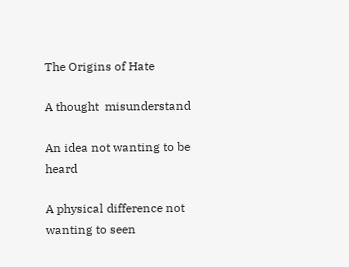The Origins of Hate

A thought  misunderstand

An idea not wanting to be heard

A physical difference not wanting to seen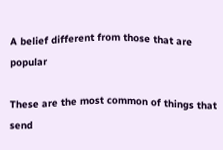A belief different from those that are popular

These are the most common of things that send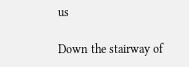us

Down the stairway of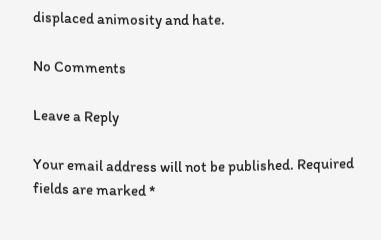displaced animosity and hate.

No Comments

Leave a Reply

Your email address will not be published. Required fields are marked *